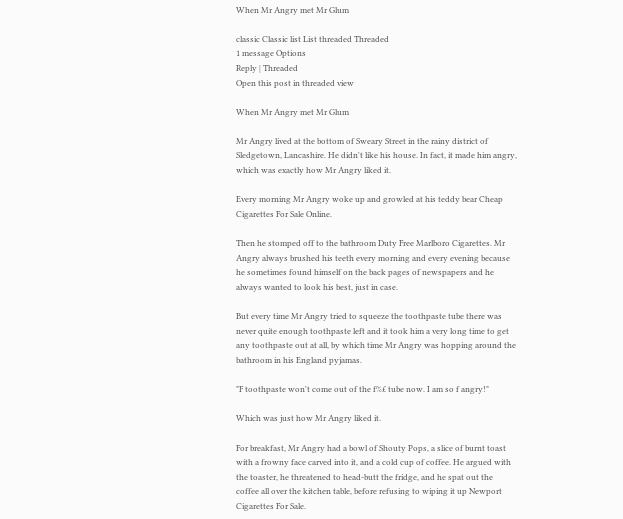When Mr Angry met Mr Glum

classic Classic list List threaded Threaded
1 message Options
Reply | Threaded
Open this post in threaded view

When Mr Angry met Mr Glum

Mr Angry lived at the bottom of Sweary Street in the rainy district of Sledgetown, Lancashire. He didn't like his house. In fact, it made him angry, which was exactly how Mr Angry liked it.

Every morning Mr Angry woke up and growled at his teddy bear Cheap Cigarettes For Sale Online.

Then he stomped off to the bathroom Duty Free Marlboro Cigarettes. Mr Angry always brushed his teeth every morning and every evening because he sometimes found himself on the back pages of newspapers and he always wanted to look his best, just in case.

But every time Mr Angry tried to squeeze the toothpaste tube there was never quite enough toothpaste left and it took him a very long time to get any toothpaste out at all, by which time Mr Angry was hopping around the bathroom in his England pyjamas.

"F toothpaste won't come out of the f%£ tube now. I am so f angry!"

Which was just how Mr Angry liked it.

For breakfast, Mr Angry had a bowl of Shouty Pops, a slice of burnt toast with a frowny face carved into it, and a cold cup of coffee. He argued with the toaster, he threatened to head-butt the fridge, and he spat out the coffee all over the kitchen table, before refusing to wiping it up Newport Cigarettes For Sale.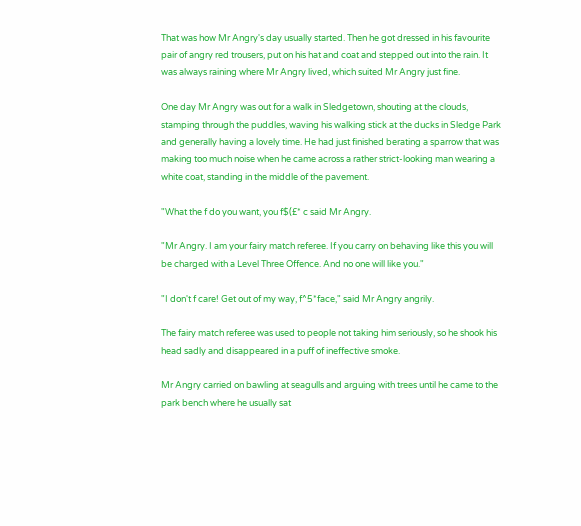That was how Mr Angry's day usually started. Then he got dressed in his favourite pair of angry red trousers, put on his hat and coat and stepped out into the rain. It was always raining where Mr Angry lived, which suited Mr Angry just fine.

One day Mr Angry was out for a walk in Sledgetown, shouting at the clouds, stamping through the puddles, waving his walking stick at the ducks in Sledge Park and generally having a lovely time. He had just finished berating a sparrow that was making too much noise when he came across a rather strict-looking man wearing a white coat, standing in the middle of the pavement.

"What the f do you want, you f$(£* c said Mr Angry.

"Mr Angry. I am your fairy match referee. If you carry on behaving like this you will be charged with a Level Three Offence. And no one will like you."

"I don't f care! Get out of my way, f^5*face," said Mr Angry angrily.

The fairy match referee was used to people not taking him seriously, so he shook his head sadly and disappeared in a puff of ineffective smoke.

Mr Angry carried on bawling at seagulls and arguing with trees until he came to the park bench where he usually sat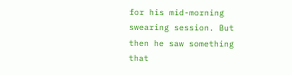for his mid-morning swearing session. But then he saw something that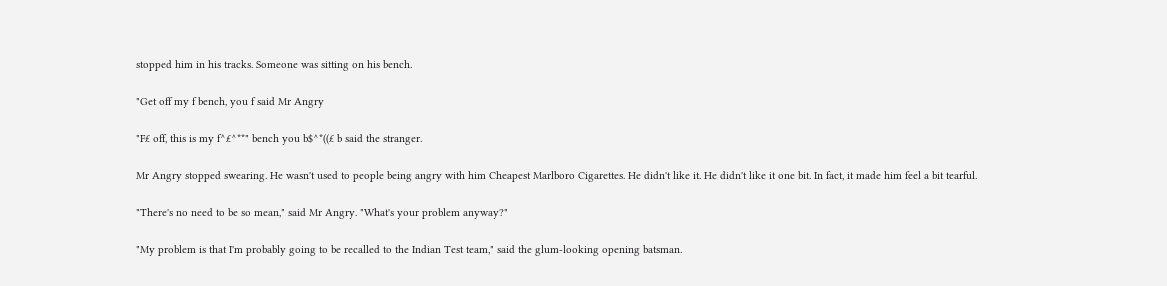stopped him in his tracks. Someone was sitting on his bench.

"Get off my f bench, you f said Mr Angry

"F£ off, this is my f^£^**" bench you b$^*((£ b said the stranger.

Mr Angry stopped swearing. He wasn't used to people being angry with him Cheapest Marlboro Cigarettes. He didn't like it. He didn't like it one bit. In fact, it made him feel a bit tearful.

"There's no need to be so mean," said Mr Angry. "What's your problem anyway?"

"My problem is that I'm probably going to be recalled to the Indian Test team," said the glum-looking opening batsman.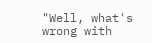"Well, what's wrong with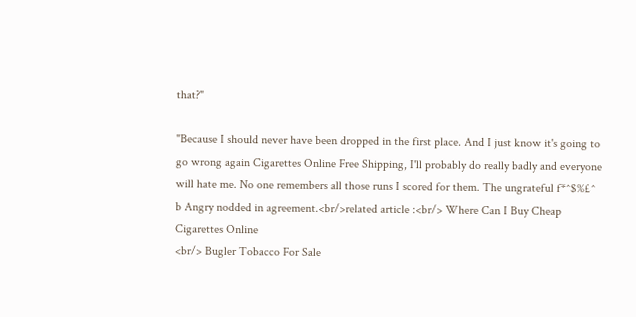that?"

"Because I should never have been dropped in the first place. And I just know it's going to go wrong again Cigarettes Online Free Shipping, I'll probably do really badly and everyone will hate me. No one remembers all those runs I scored for them. The ungrateful f*^$%£^ b Angry nodded in agreement.<br/>related article :<br/> Where Can I Buy Cheap Cigarettes Online
<br/> Bugler Tobacco For Sale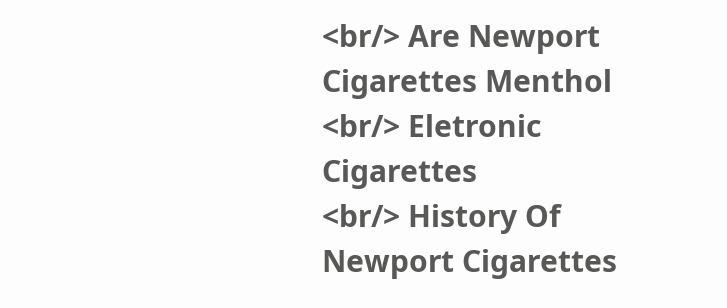<br/> Are Newport Cigarettes Menthol
<br/> Eletronic Cigarettes
<br/> History Of Newport Cigarettes